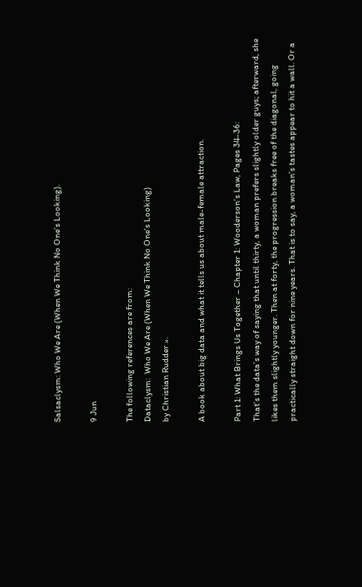Salsaclysm: Who We Are (When We Think No One’s Looking).

9 Jun

The following references are from:
Dataclysm:  Who We Are (When We Think No One's Looking)
by Christian Rudder ».

A book about big data and what it tells us about male-female attraction.

Part 1: What Brings Us Together – Chapter 1: Wooderson’s Law, Pages 34-36:
That’s the data’s way of saying that until thirty, a woman prefers slightly older guys; afterward, she likes them slightly younger. Then at forty, the progression breaks free of the diagonal, going practically straight down for nine years. That is to say, a woman’s tastes appear to hit a wall. Or a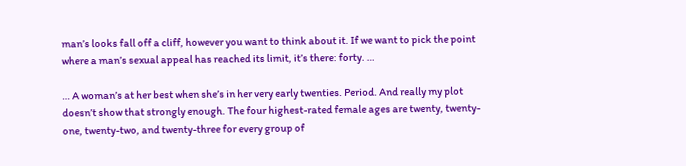man’s looks fall off a cliff, however you want to think about it. If we want to pick the point where a man’s sexual appeal has reached its limit, it’s there: forty. …

… A woman’s at her best when she’s in her very early twenties. Period. And really my plot doesn’t show that strongly enough. The four highest-rated female ages are twenty, twenty-one, twenty-two, and twenty-three for every group of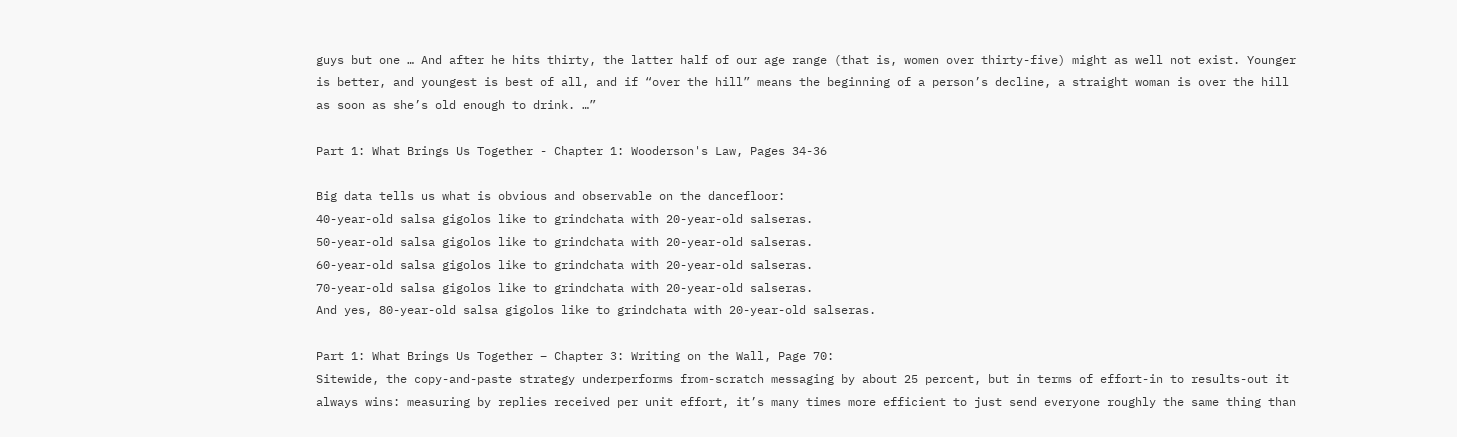guys but one … And after he hits thirty, the latter half of our age range (that is, women over thirty-five) might as well not exist. Younger is better, and youngest is best of all, and if “over the hill” means the beginning of a person’s decline, a straight woman is over the hill as soon as she’s old enough to drink. …”

Part 1: What Brings Us Together - Chapter 1: Wooderson's Law, Pages 34-36

Big data tells us what is obvious and observable on the dancefloor:
40-year-old salsa gigolos like to grindchata with 20-year-old salseras.
50-year-old salsa gigolos like to grindchata with 20-year-old salseras.
60-year-old salsa gigolos like to grindchata with 20-year-old salseras.
70-year-old salsa gigolos like to grindchata with 20-year-old salseras.
And yes, 80-year-old salsa gigolos like to grindchata with 20-year-old salseras.

Part 1: What Brings Us Together – Chapter 3: Writing on the Wall, Page 70:
Sitewide, the copy-and-paste strategy underperforms from-scratch messaging by about 25 percent, but in terms of effort-in to results-out it always wins: measuring by replies received per unit effort, it’s many times more efficient to just send everyone roughly the same thing than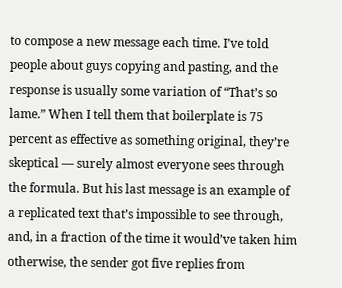to compose a new message each time. I’ve told people about guys copying and pasting, and the response is usually some variation of “That’s so lame.” When I tell them that boilerplate is 75 percent as effective as something original, they’re skeptical — surely almost everyone sees through the formula. But his last message is an example of a replicated text that’s impossible to see through, and, in a fraction of the time it would’ve taken him otherwise, the sender got five replies from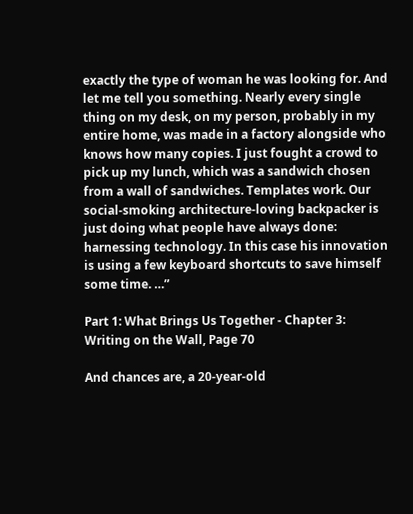exactly the type of woman he was looking for. And let me tell you something. Nearly every single thing on my desk, on my person, probably in my entire home, was made in a factory alongside who knows how many copies. I just fought a crowd to pick up my lunch, which was a sandwich chosen from a wall of sandwiches. Templates work. Our social-smoking architecture-loving backpacker is just doing what people have always done: harnessing technology. In this case his innovation is using a few keyboard shortcuts to save himself some time. …”

Part 1: What Brings Us Together - Chapter 3: Writing on the Wall, Page 70

And chances are, a 20-year-old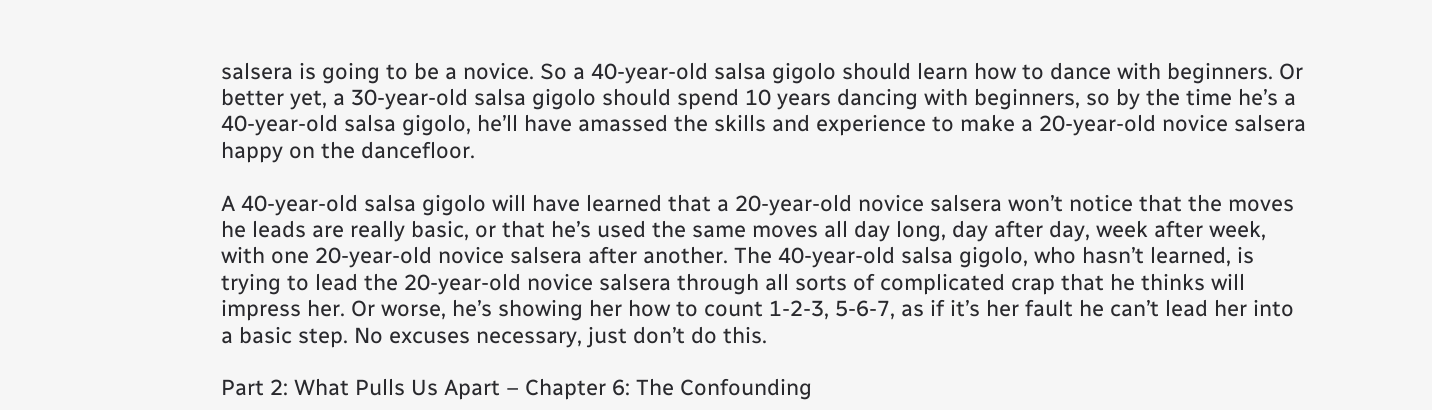salsera is going to be a novice. So a 40-year-old salsa gigolo should learn how to dance with beginners. Or better yet, a 30-year-old salsa gigolo should spend 10 years dancing with beginners, so by the time he’s a 40-year-old salsa gigolo, he’ll have amassed the skills and experience to make a 20-year-old novice salsera happy on the dancefloor.

A 40-year-old salsa gigolo will have learned that a 20-year-old novice salsera won’t notice that the moves he leads are really basic, or that he’s used the same moves all day long, day after day, week after week, with one 20-year-old novice salsera after another. The 40-year-old salsa gigolo, who hasn’t learned, is trying to lead the 20-year-old novice salsera through all sorts of complicated crap that he thinks will impress her. Or worse, he’s showing her how to count 1-2-3, 5-6-7, as if it’s her fault he can’t lead her into a basic step. No excuses necessary, just don’t do this.

Part 2: What Pulls Us Apart – Chapter 6: The Confounding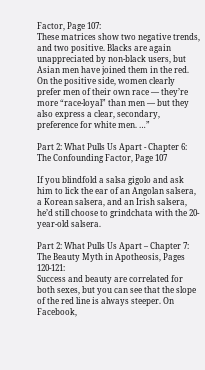Factor, Page 107:
These matrices show two negative trends, and two positive. Blacks are again unappreciated by non-black users, but Asian men have joined them in the red. On the positive side, women clearly prefer men of their own race — they’re more “race-loyal” than men — but they also express a clear, secondary, preference for white men. …”

Part 2: What Pulls Us Apart - Chapter 6: The Confounding Factor, Page 107

If you blindfold a salsa gigolo and ask him to lick the ear of an Angolan salsera, a Korean salsera, and an Irish salsera, he’d still choose to grindchata with the 20-year-old salsera.

Part 2: What Pulls Us Apart – Chapter 7: The Beauty Myth in Apotheosis, Pages 120-121:
Success and beauty are correlated for both sexes, but you can see that the slope of the red line is always steeper. On Facebook,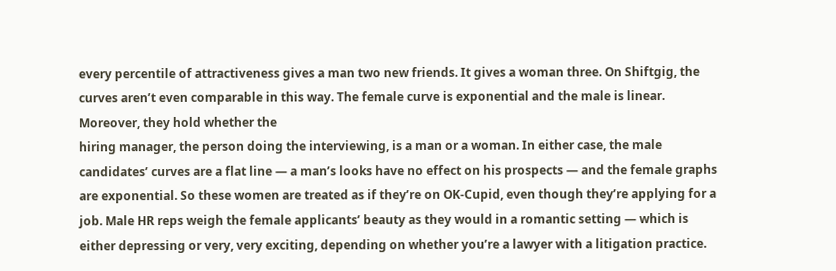every percentile of attractiveness gives a man two new friends. It gives a woman three. On Shiftgig, the curves aren’t even comparable in this way. The female curve is exponential and the male is linear. Moreover, they hold whether the
hiring manager, the person doing the interviewing, is a man or a woman. In either case, the male candidates’ curves are a flat line — a man’s looks have no effect on his prospects — and the female graphs are exponential. So these women are treated as if they’re on OK-Cupid, even though they’re applying for a job. Male HR reps weigh the female applicants’ beauty as they would in a romantic setting — which is either depressing or very, very exciting, depending on whether you’re a lawyer with a litigation practice.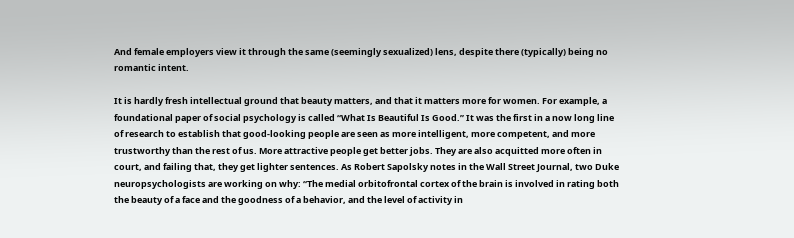And female employers view it through the same (seemingly sexualized) lens, despite there (typically) being no romantic intent.

It is hardly fresh intellectual ground that beauty matters, and that it matters more for women. For example, a foundational paper of social psychology is called “What Is Beautiful Is Good.” It was the first in a now long line of research to establish that good-looking people are seen as more intelligent, more competent, and more trustworthy than the rest of us. More attractive people get better jobs. They are also acquitted more often in court, and failing that, they get lighter sentences. As Robert Sapolsky notes in the Wall Street Journal, two Duke neuropsychologists are working on why: “The medial orbitofrontal cortex of the brain is involved in rating both the beauty of a face and the goodness of a behavior, and the level of activity in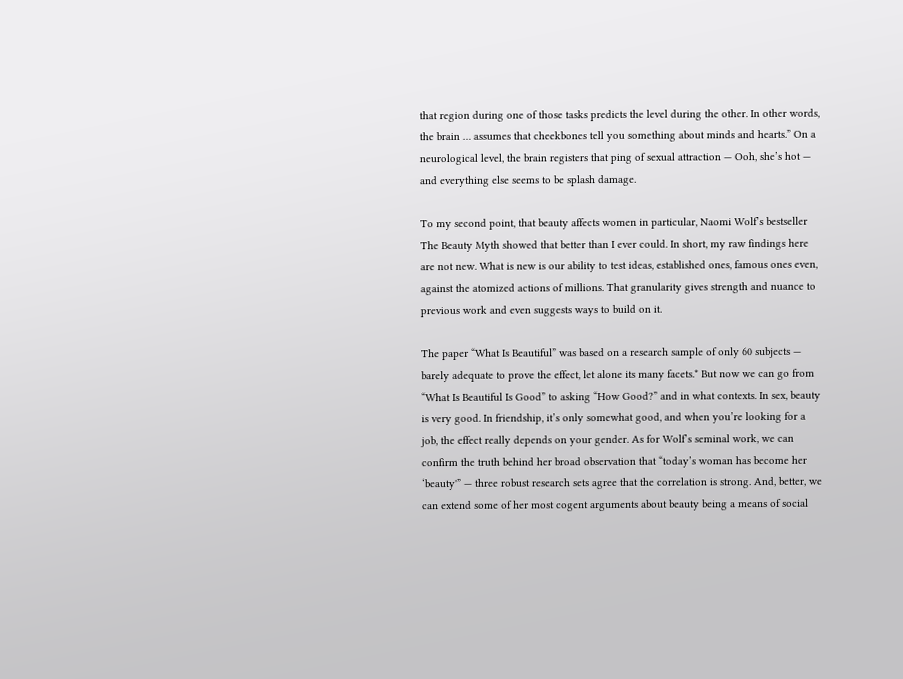that region during one of those tasks predicts the level during the other. In other words, the brain … assumes that cheekbones tell you something about minds and hearts.” On a neurological level, the brain registers that ping of sexual attraction — Ooh, she’s hot — and everything else seems to be splash damage.

To my second point, that beauty affects women in particular, Naomi Wolf’s bestseller The Beauty Myth showed that better than I ever could. In short, my raw findings here are not new. What is new is our ability to test ideas, established ones, famous ones even, against the atomized actions of millions. That granularity gives strength and nuance to previous work and even suggests ways to build on it.

The paper “What Is Beautiful” was based on a research sample of only 60 subjects — barely adequate to prove the effect, let alone its many facets.* But now we can go from “What Is Beautiful Is Good” to asking “How Good?” and in what contexts. In sex, beauty is very good. In friendship, it’s only somewhat good, and when you’re looking for a job, the effect really depends on your gender. As for Wolf’s seminal work, we can confirm the truth behind her broad observation that “today’s woman has become her ‘beauty'” — three robust research sets agree that the correlation is strong. And, better, we can extend some of her most cogent arguments about beauty being a means of social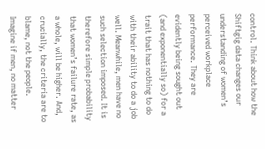control. Think about how the Shiftgig data changes our understanding of women’s perceived workplace performance. They are evidently being sought out (and exponentially so) for a trait that has nothing to do with their ability to do a job well. Meanwhile, men have no such selection imposed. It is therefore simple probability that women’s failure rate, as a whole, will be higher. And, crucially, the criteria are to blame, not the people. Imagine if men, no matter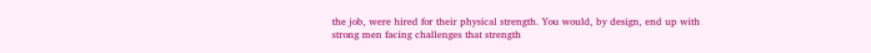the job, were hired for their physical strength. You would, by design, end up with strong men facing challenges that strength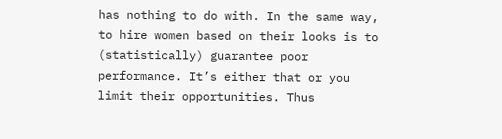has nothing to do with. In the same way, to hire women based on their looks is to (statistically) guarantee poor performance. It’s either that or you limit their opportunities. Thus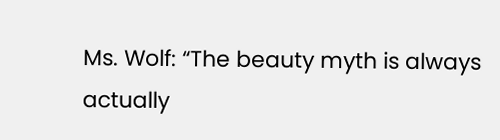Ms. Wolf: “The beauty myth is always actually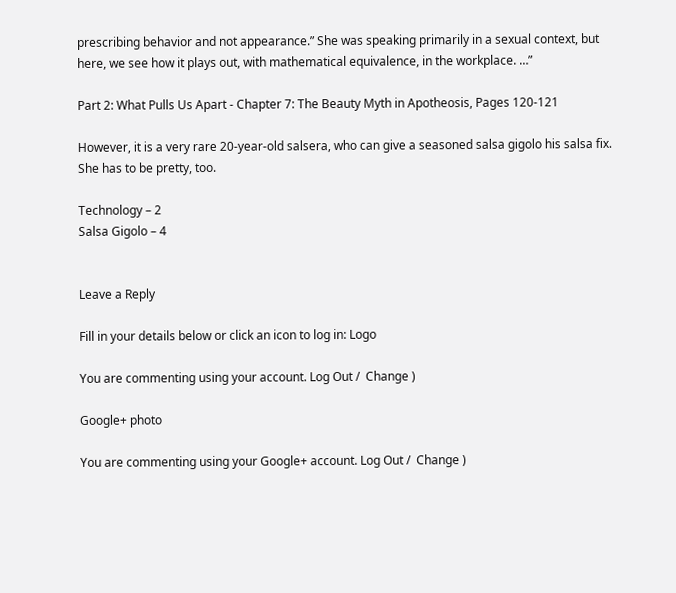prescribing behavior and not appearance.” She was speaking primarily in a sexual context, but here, we see how it plays out, with mathematical equivalence, in the workplace. …”

Part 2: What Pulls Us Apart - Chapter 7: The Beauty Myth in Apotheosis, Pages 120-121

However, it is a very rare 20-year-old salsera, who can give a seasoned salsa gigolo his salsa fix. She has to be pretty, too.

Technology – 2
Salsa Gigolo – 4


Leave a Reply

Fill in your details below or click an icon to log in: Logo

You are commenting using your account. Log Out /  Change )

Google+ photo

You are commenting using your Google+ account. Log Out /  Change )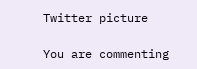Twitter picture

You are commenting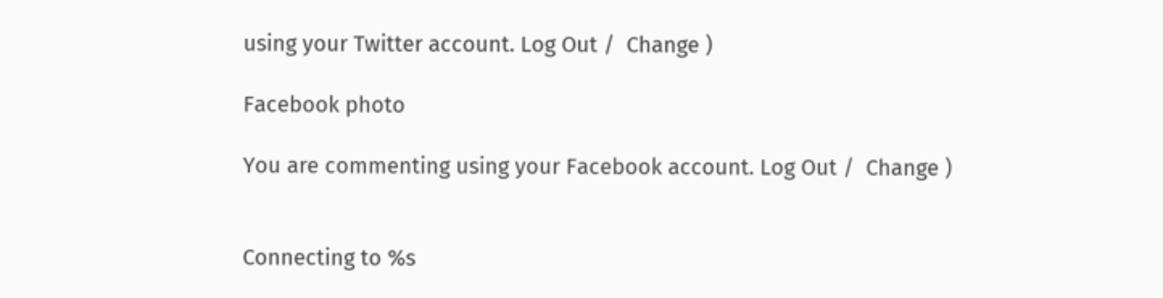using your Twitter account. Log Out /  Change )

Facebook photo

You are commenting using your Facebook account. Log Out /  Change )


Connecting to %s